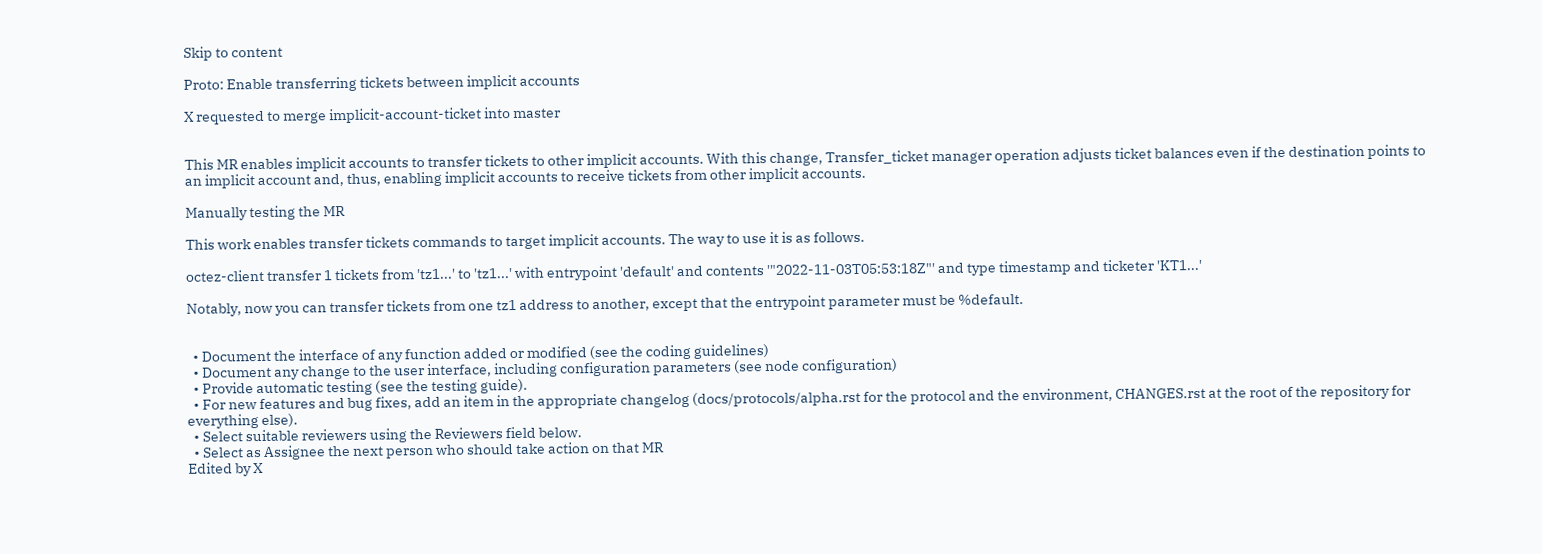Skip to content

Proto: Enable transferring tickets between implicit accounts

X requested to merge implicit-account-ticket into master


This MR enables implicit accounts to transfer tickets to other implicit accounts. With this change, Transfer_ticket manager operation adjusts ticket balances even if the destination points to an implicit account and, thus, enabling implicit accounts to receive tickets from other implicit accounts.

Manually testing the MR

This work enables transfer tickets commands to target implicit accounts. The way to use it is as follows.

octez-client transfer 1 tickets from 'tz1...' to 'tz1...' with entrypoint 'default' and contents '"2022-11-03T05:53:18Z"' and type timestamp and ticketer 'KT1...'

Notably, now you can transfer tickets from one tz1 address to another, except that the entrypoint parameter must be %default.


  • Document the interface of any function added or modified (see the coding guidelines)
  • Document any change to the user interface, including configuration parameters (see node configuration)
  • Provide automatic testing (see the testing guide).
  • For new features and bug fixes, add an item in the appropriate changelog (docs/protocols/alpha.rst for the protocol and the environment, CHANGES.rst at the root of the repository for everything else).
  • Select suitable reviewers using the Reviewers field below.
  • Select as Assignee the next person who should take action on that MR
Edited by X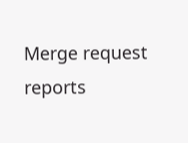Merge request reports